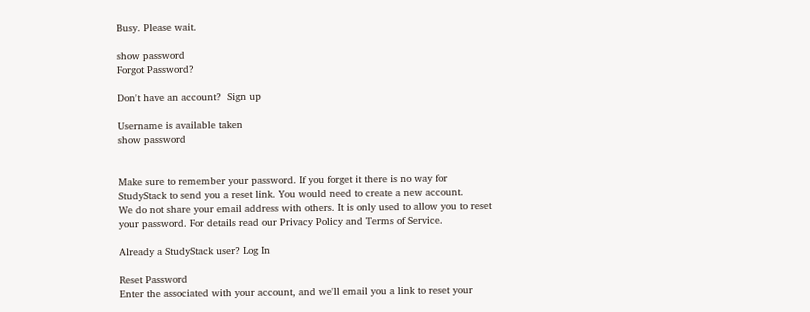Busy. Please wait.

show password
Forgot Password?

Don't have an account?  Sign up

Username is available taken
show password


Make sure to remember your password. If you forget it there is no way for StudyStack to send you a reset link. You would need to create a new account.
We do not share your email address with others. It is only used to allow you to reset your password. For details read our Privacy Policy and Terms of Service.

Already a StudyStack user? Log In

Reset Password
Enter the associated with your account, and we'll email you a link to reset your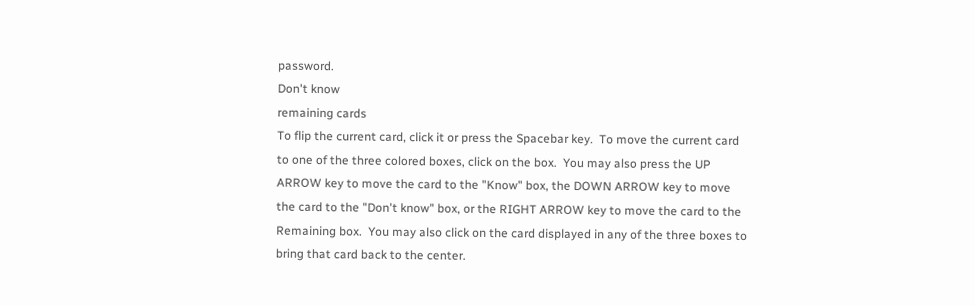password.
Don't know
remaining cards
To flip the current card, click it or press the Spacebar key.  To move the current card to one of the three colored boxes, click on the box.  You may also press the UP ARROW key to move the card to the "Know" box, the DOWN ARROW key to move the card to the "Don't know" box, or the RIGHT ARROW key to move the card to the Remaining box.  You may also click on the card displayed in any of the three boxes to bring that card back to the center.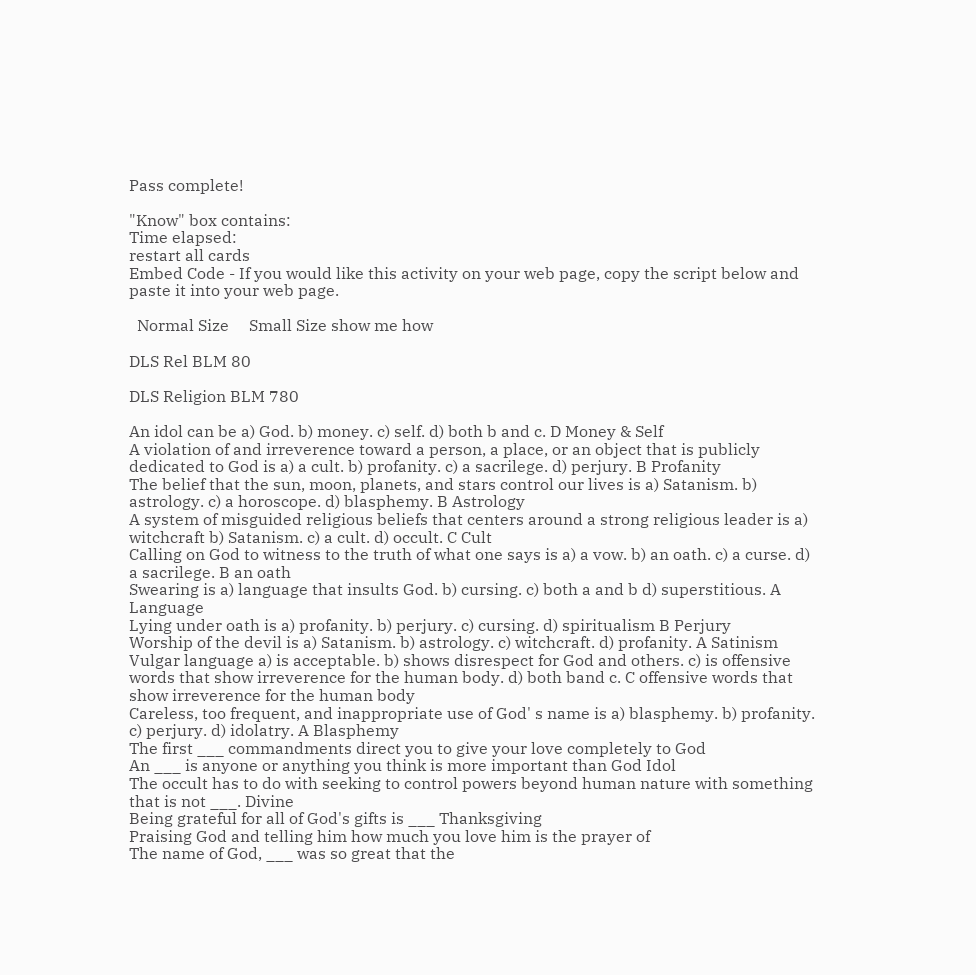Pass complete!

"Know" box contains:
Time elapsed:
restart all cards
Embed Code - If you would like this activity on your web page, copy the script below and paste it into your web page.

  Normal Size     Small Size show me how

DLS Rel BLM 80

DLS Religion BLM 780

An idol can be a) God. b) money. c) self. d) both b and c. D Money & Self
A violation of and irreverence toward a person, a place, or an object that is publicly dedicated to God is a) a cult. b) profanity. c) a sacrilege. d) perjury. B Profanity
The belief that the sun, moon, planets, and stars control our lives is a) Satanism. b) astrology. c) a horoscope. d) blasphemy. B Astrology
A system of misguided religious beliefs that centers around a strong religious leader is a) witchcraft b) Satanism. c) a cult. d) occult. C Cult
Calling on God to witness to the truth of what one says is a) a vow. b) an oath. c) a curse. d) a sacrilege. B an oath
Swearing is a) language that insults God. b) cursing. c) both a and b d) superstitious. A Language
Lying under oath is a) profanity. b) perjury. c) cursing. d) spiritualism B Perjury
Worship of the devil is a) Satanism. b) astrology. c) witchcraft. d) profanity. A Satinism
Vulgar language a) is acceptable. b) shows disrespect for God and others. c) is offensive words that show irreverence for the human body. d) both band c. C offensive words that show irreverence for the human body
Careless, too frequent, and inappropriate use of God' s name is a) blasphemy. b) profanity. c) perjury. d) idolatry. A Blasphemy
The first ___ commandments direct you to give your love completely to God
An ___ is anyone or anything you think is more important than God Idol
The occult has to do with seeking to control powers beyond human nature with something that is not ___. Divine
Being grateful for all of God's gifts is ___ Thanksgiving
Praising God and telling him how much you love him is the prayer of
The name of God, ___ was so great that the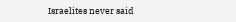Israelites never said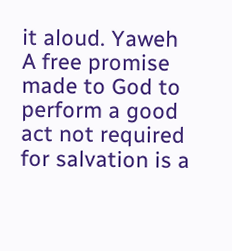it aloud. Yaweh
A free promise made to God to perform a good act not required for salvation is a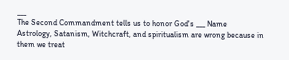___
The Second Commandment tells us to honor God's ___ Name
Astrology, Satanism, Witchcraft, and spiritualism are wrong because in them we treat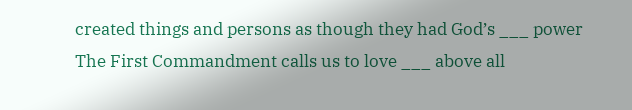created things and persons as though they had God’s ___ power
The First Commandment calls us to love ___ above all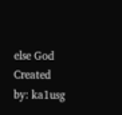else God
Created by: ka1usg